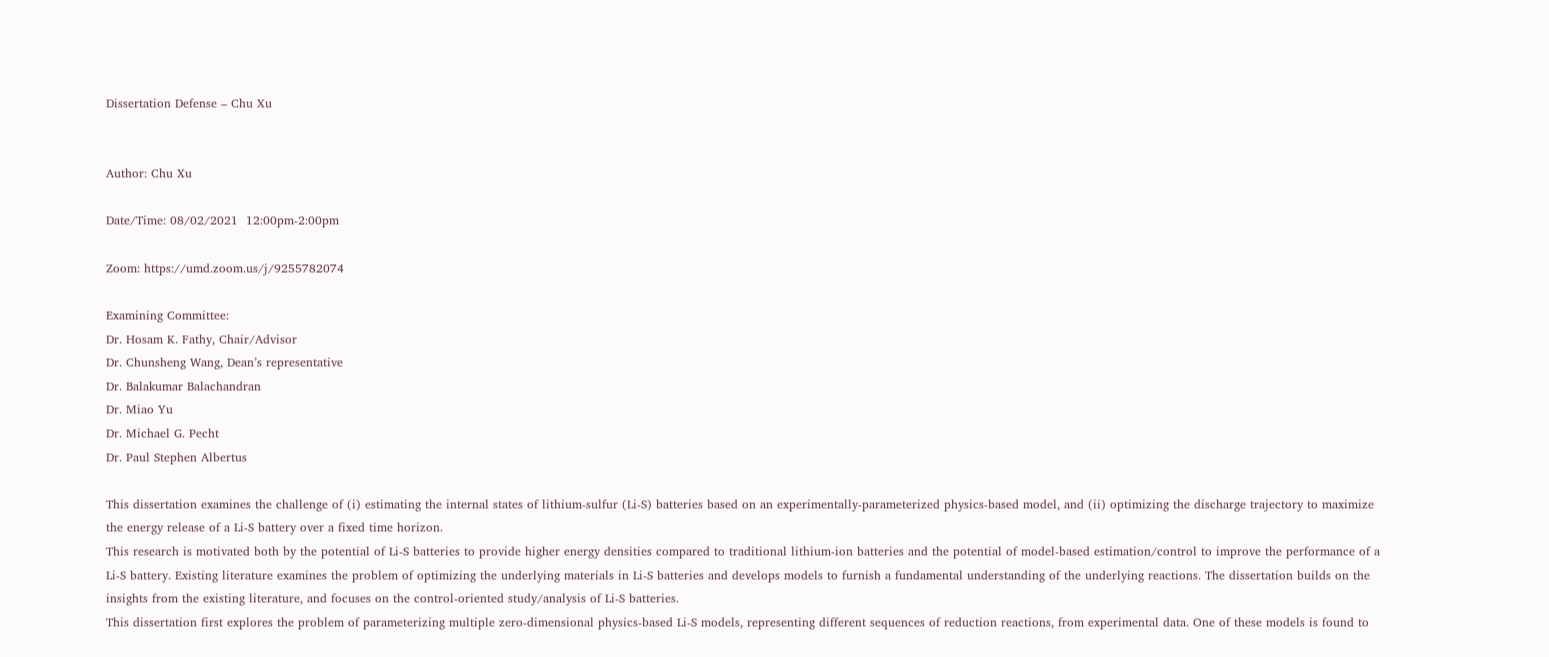Dissertation Defense – Chu Xu


Author: Chu Xu

Date/Time: 08/02/2021  12:00pm-2:00pm

Zoom: https://umd.zoom.us/j/9255782074

Examining Committee:
Dr. Hosam K. Fathy, Chair/Advisor
Dr. Chunsheng Wang, Dean’s representative
Dr. Balakumar Balachandran
Dr. Miao Yu
Dr. Michael G. Pecht
Dr. Paul Stephen Albertus

This dissertation examines the challenge of (i) estimating the internal states of lithium-sulfur (Li-S) batteries based on an experimentally-parameterized physics-based model, and (ii) optimizing the discharge trajectory to maximize the energy release of a Li-S battery over a fixed time horizon.
This research is motivated both by the potential of Li-S batteries to provide higher energy densities compared to traditional lithium-ion batteries and the potential of model-based estimation/control to improve the performance of a Li-S battery. Existing literature examines the problem of optimizing the underlying materials in Li-S batteries and develops models to furnish a fundamental understanding of the underlying reactions. The dissertation builds on the insights from the existing literature, and focuses on the control-oriented study/analysis of Li-S batteries.
This dissertation first explores the problem of parameterizing multiple zero-dimensional physics-based Li-S models, representing different sequences of reduction reactions, from experimental data. One of these models is found to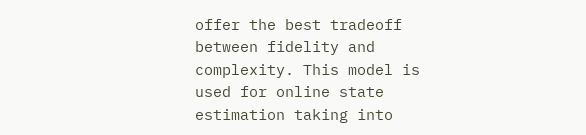offer the best tradeoff between fidelity and complexity. This model is used for online state estimation taking into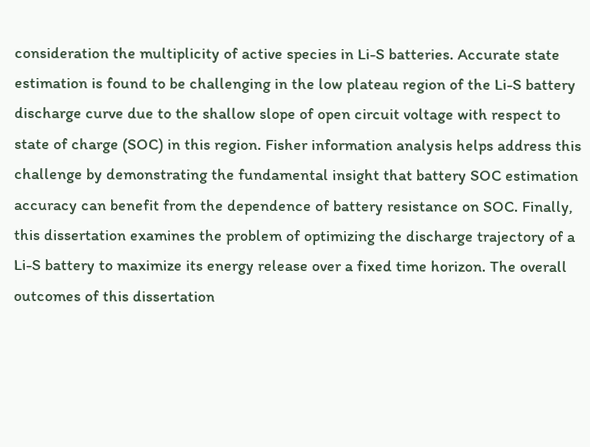consideration the multiplicity of active species in Li-S batteries. Accurate state estimation is found to be challenging in the low plateau region of the Li-S battery discharge curve due to the shallow slope of open circuit voltage with respect to state of charge (SOC) in this region. Fisher information analysis helps address this challenge by demonstrating the fundamental insight that battery SOC estimation accuracy can benefit from the dependence of battery resistance on SOC. Finally, this dissertation examines the problem of optimizing the discharge trajectory of a Li-S battery to maximize its energy release over a fixed time horizon. The overall outcomes of this dissertation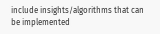include insights/algorithms that can be implemented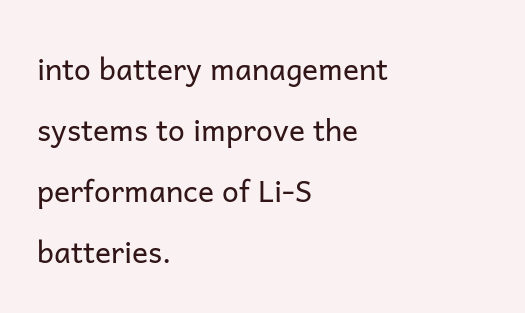into battery management systems to improve the performance of Li-S batteries.